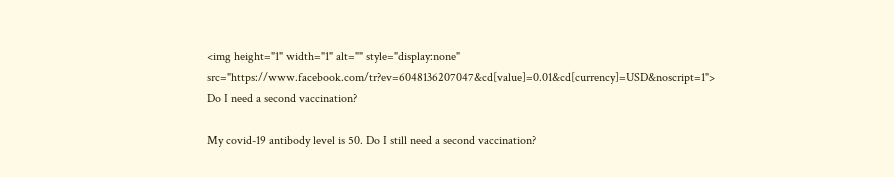<img height="1" width="1" alt="" style="display:none" src="https://www.facebook.com/tr?ev=6048136207047&cd[value]=0.01&cd[currency]=USD&noscript=1"> Do I need a second vaccination?

My covid-19 antibody level is 50. Do I still need a second vaccination?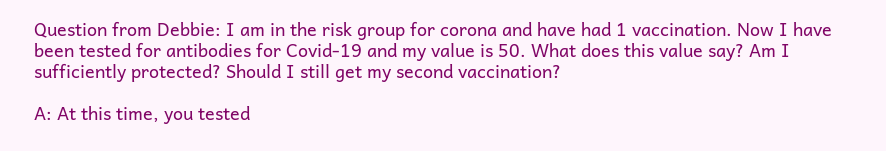Question from Debbie: I am in the risk group for corona and have had 1 vaccination. Now I have been tested for antibodies for Covid-19 and my value is 50. What does this value say? Am I sufficiently protected? Should I still get my second vaccination?

A: At this time, you tested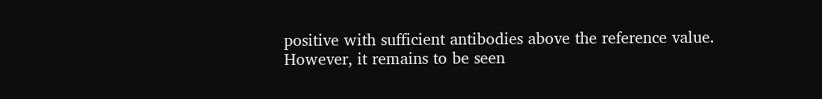positive with sufficient antibodies above the reference value.
However, it remains to be seen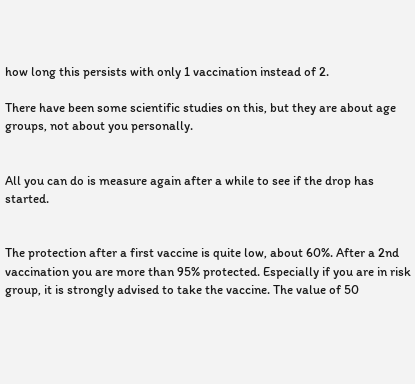how long this persists with only 1 vaccination instead of 2.

There have been some scientific studies on this, but they are about age groups, not about you personally.


All you can do is measure again after a while to see if the drop has started.


The protection after a first vaccine is quite low, about 60%. After a 2nd vaccination you are more than 95% protected. Especially if you are in risk group, it is strongly advised to take the vaccine. The value of 50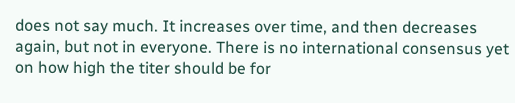does not say much. It increases over time, and then decreases again, but not in everyone. There is no international consensus yet on how high the titer should be for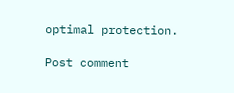optimal protection.

Post comment